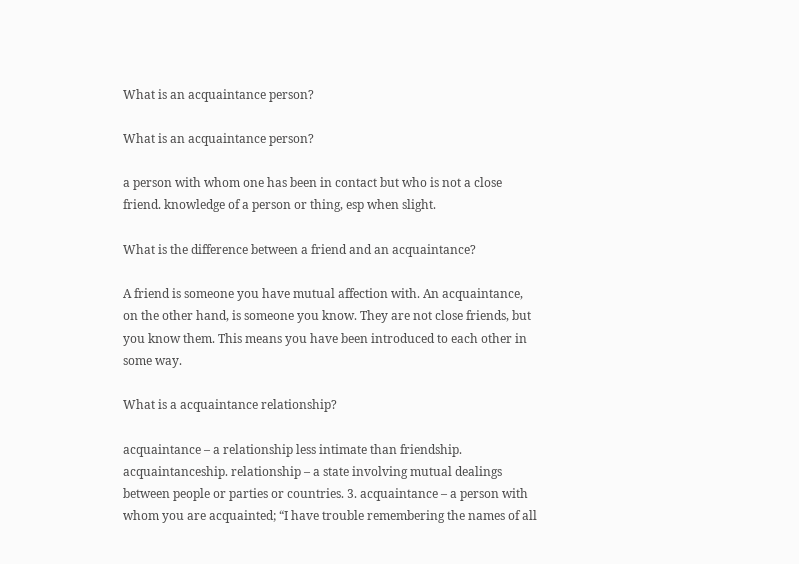What is an acquaintance person?

What is an acquaintance person?

a person with whom one has been in contact but who is not a close friend. knowledge of a person or thing, esp when slight.

What is the difference between a friend and an acquaintance?

A friend is someone you have mutual affection with. An acquaintance, on the other hand, is someone you know. They are not close friends, but you know them. This means you have been introduced to each other in some way.

What is a acquaintance relationship?

acquaintance – a relationship less intimate than friendship. acquaintanceship. relationship – a state involving mutual dealings between people or parties or countries. 3. acquaintance – a person with whom you are acquainted; “I have trouble remembering the names of all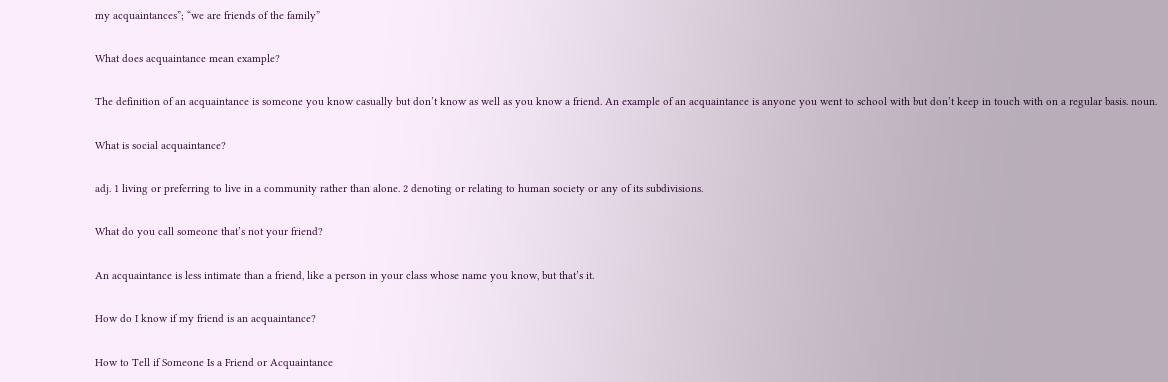my acquaintances”; “we are friends of the family”

What does acquaintance mean example?

The definition of an acquaintance is someone you know casually but don’t know as well as you know a friend. An example of an acquaintance is anyone you went to school with but don’t keep in touch with on a regular basis. noun.

What is social acquaintance?

adj. 1 living or preferring to live in a community rather than alone. 2 denoting or relating to human society or any of its subdivisions.

What do you call someone that’s not your friend?

An acquaintance is less intimate than a friend, like a person in your class whose name you know, but that’s it.

How do I know if my friend is an acquaintance?

How to Tell if Someone Is a Friend or Acquaintance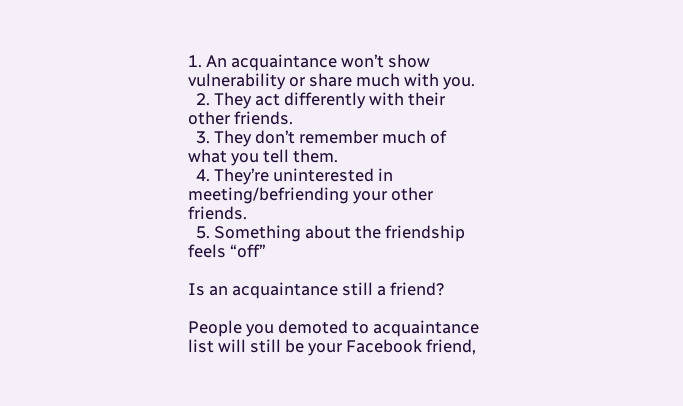1. An acquaintance won’t show vulnerability or share much with you.
  2. They act differently with their other friends.
  3. They don’t remember much of what you tell them.
  4. They’re uninterested in meeting/befriending your other friends.
  5. Something about the friendship feels “off”

Is an acquaintance still a friend?

People you demoted to acquaintance list will still be your Facebook friend,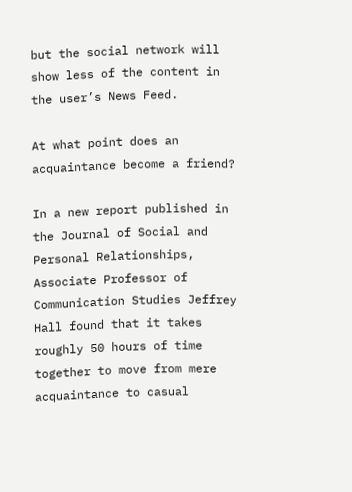but the social network will show less of the content in the user’s News Feed.

At what point does an acquaintance become a friend?

In a new report published in the Journal of Social and Personal Relationships, Associate Professor of Communication Studies Jeffrey Hall found that it takes roughly 50 hours of time together to move from mere acquaintance to casual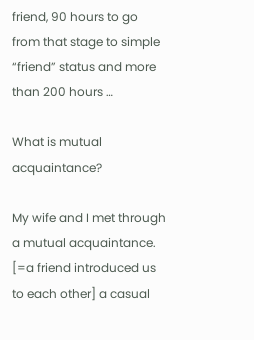friend, 90 hours to go from that stage to simple “friend” status and more than 200 hours …

What is mutual acquaintance?

My wife and I met through a mutual acquaintance. [=a friend introduced us to each other] a casual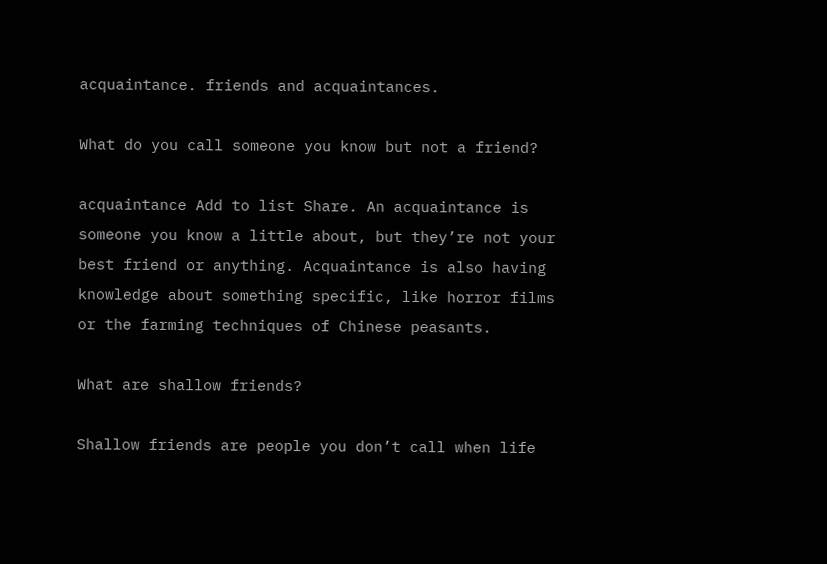acquaintance. friends and acquaintances.

What do you call someone you know but not a friend?

acquaintance Add to list Share. An acquaintance is someone you know a little about, but they’re not your best friend or anything. Acquaintance is also having knowledge about something specific, like horror films or the farming techniques of Chinese peasants.

What are shallow friends?

Shallow friends are people you don’t call when life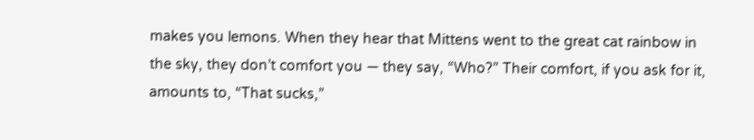makes you lemons. When they hear that Mittens went to the great cat rainbow in the sky, they don’t comfort you — they say, “Who?” Their comfort, if you ask for it, amounts to, “That sucks,”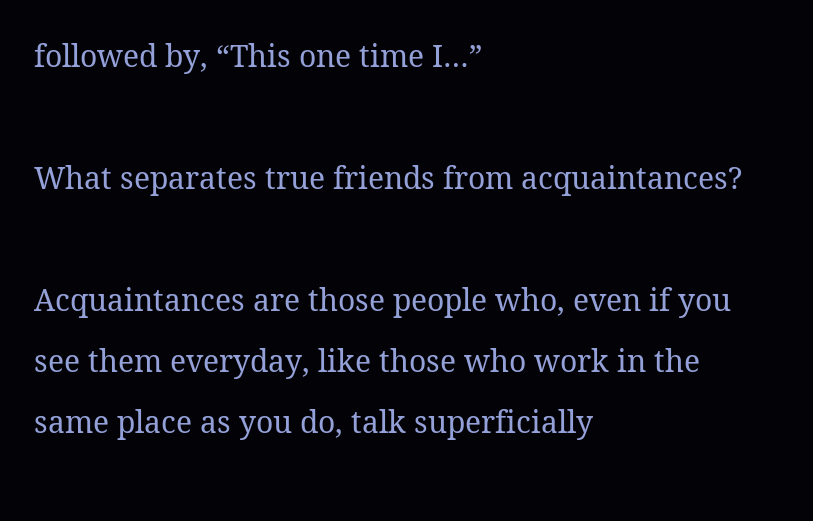followed by, “This one time I…”

What separates true friends from acquaintances?

Acquaintances are those people who, even if you see them everyday, like those who work in the same place as you do, talk superficially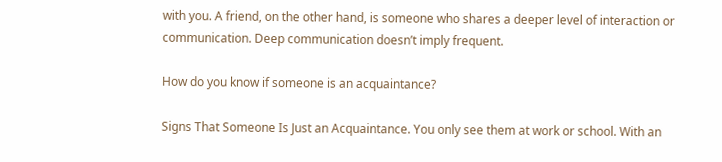with you. A friend, on the other hand, is someone who shares a deeper level of interaction or communication. Deep communication doesn’t imply frequent.

How do you know if someone is an acquaintance?

Signs That Someone Is Just an Acquaintance. You only see them at work or school. With an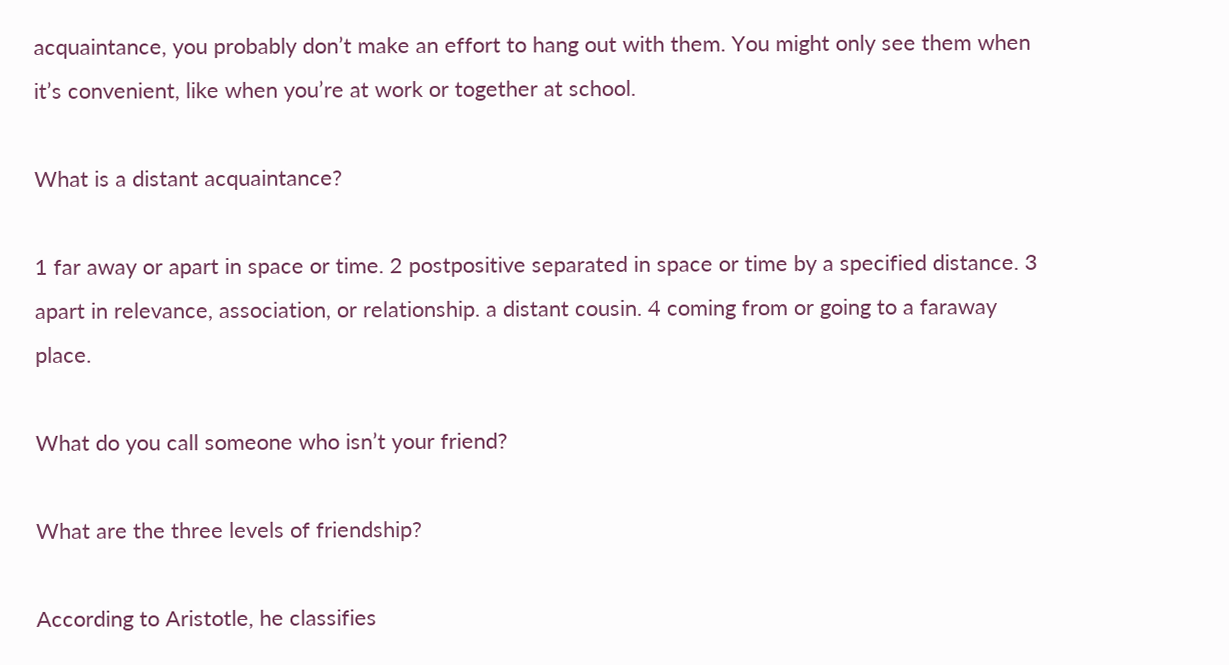acquaintance, you probably don’t make an effort to hang out with them. You might only see them when it’s convenient, like when you’re at work or together at school.

What is a distant acquaintance?

1 far away or apart in space or time. 2 postpositive separated in space or time by a specified distance. 3 apart in relevance, association, or relationship. a distant cousin. 4 coming from or going to a faraway place.

What do you call someone who isn’t your friend?

What are the three levels of friendship?

According to Aristotle, he classifies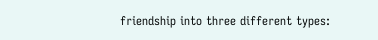friendship into three different types: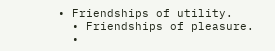• Friendships of utility.
  • Friendships of pleasure.
  •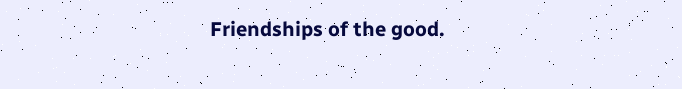Friendships of the good.